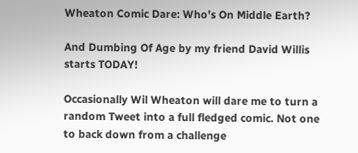Wheaton Comic Dare: Who’s On Middle Earth?

And Dumbing Of Age by my friend David Willis starts TODAY!

Occasionally Wil Wheaton will dare me to turn a random Tweet into a full fledged comic. Not one to back down from a challenge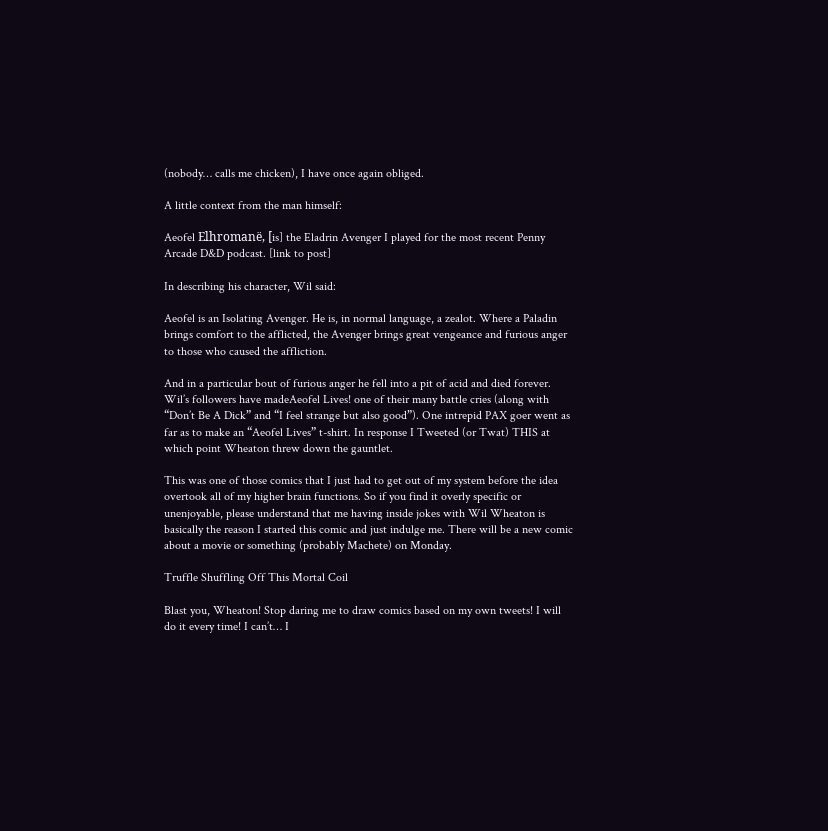(nobody… calls me chicken), I have once again obliged.

A little context from the man himself:

Aeofel Elhromanë, [is] the Eladrin Avenger I played for the most recent Penny Arcade D&D podcast. [link to post]

In describing his character, Wil said:

Aeofel is an Isolating Avenger. He is, in normal language, a zealot. Where a Paladin brings comfort to the afflicted, the Avenger brings great vengeance and furious anger to those who caused the affliction.

And in a particular bout of furious anger he fell into a pit of acid and died forever. Wil’s followers have madeAeofel Lives! one of their many battle cries (along with “Don’t Be A Dick” and “I feel strange but also good”). One intrepid PAX goer went as far as to make an “Aeofel Lives” t-shirt. In response I Tweeted (or Twat) THIS at which point Wheaton threw down the gauntlet.

This was one of those comics that I just had to get out of my system before the idea overtook all of my higher brain functions. So if you find it overly specific or unenjoyable, please understand that me having inside jokes with Wil Wheaton is basically the reason I started this comic and just indulge me. There will be a new comic about a movie or something (probably Machete) on Monday.

Truffle Shuffling Off This Mortal Coil

Blast you, Wheaton! Stop daring me to draw comics based on my own tweets! I will do it every time! I can’t… I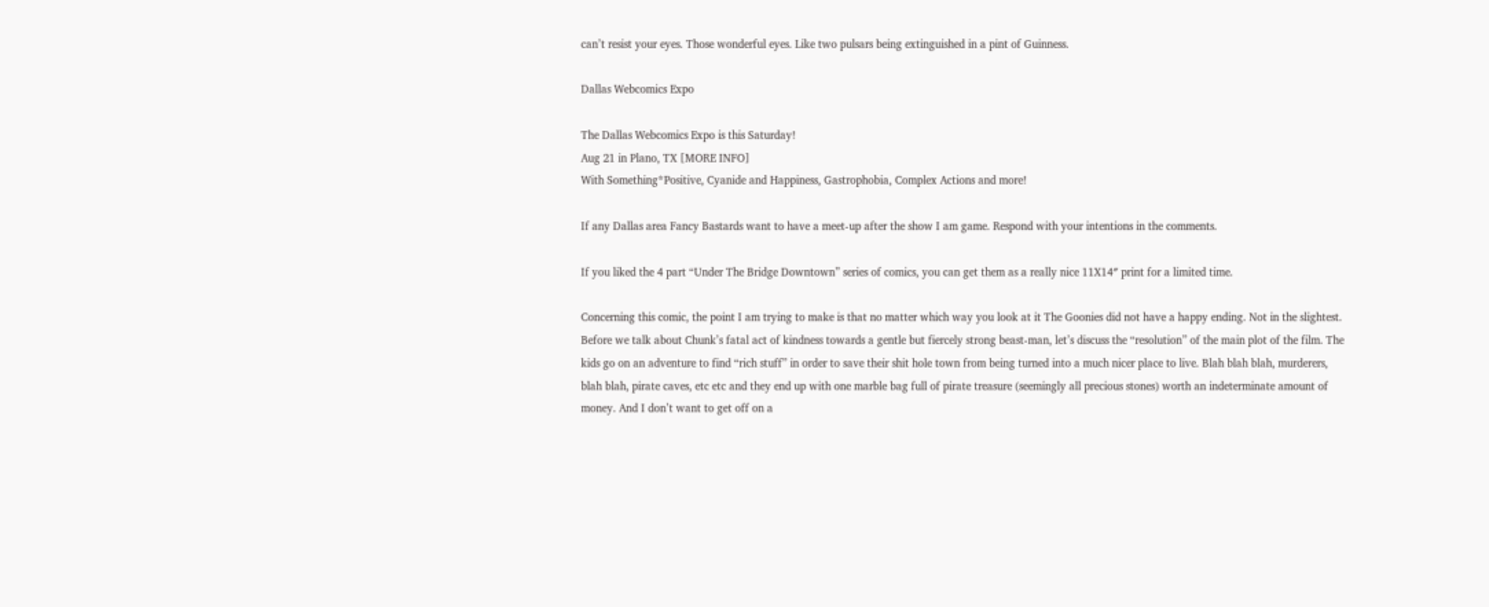can’t resist your eyes. Those wonderful eyes. Like two pulsars being extinguished in a pint of Guinness.

Dallas Webcomics Expo

The Dallas Webcomics Expo is this Saturday!
Aug 21 in Plano, TX [MORE INFO]
With Something*Positive, Cyanide and Happiness, Gastrophobia, Complex Actions and more!

If any Dallas area Fancy Bastards want to have a meet-up after the show I am game. Respond with your intentions in the comments.

If you liked the 4 part “Under The Bridge Downtown” series of comics, you can get them as a really nice 11X14″ print for a limited time.

Concerning this comic, the point I am trying to make is that no matter which way you look at it The Goonies did not have a happy ending. Not in the slightest. Before we talk about Chunk’s fatal act of kindness towards a gentle but fiercely strong beast-man, let’s discuss the “resolution” of the main plot of the film. The kids go on an adventure to find “rich stuff” in order to save their shit hole town from being turned into a much nicer place to live. Blah blah blah, murderers, blah blah, pirate caves, etc etc and they end up with one marble bag full of pirate treasure (seemingly all precious stones) worth an indeterminate amount of money. And I don’t want to get off on a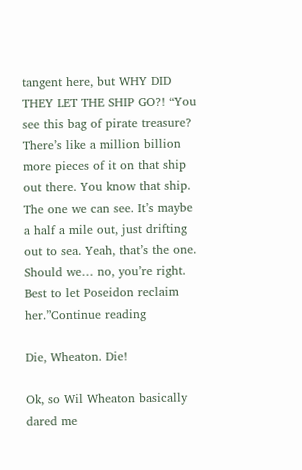tangent here, but WHY DID THEY LET THE SHIP GO?! “You see this bag of pirate treasure? There’s like a million billion more pieces of it on that ship out there. You know that ship. The one we can see. It’s maybe a half a mile out, just drifting out to sea. Yeah, that’s the one. Should we… no, you’re right. Best to let Poseidon reclaim her.”Continue reading

Die, Wheaton. Die!

Ok, so Wil Wheaton basically dared me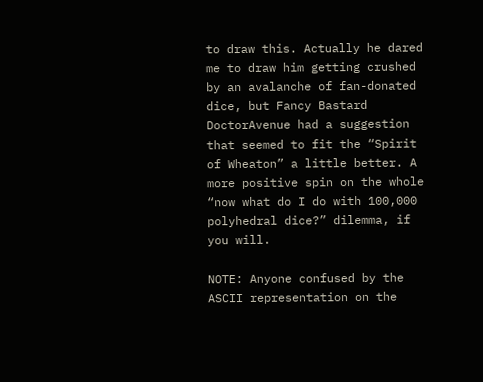to draw this. Actually he dared me to draw him getting crushed by an avalanche of fan-donated dice, but Fancy Bastard DoctorAvenue had a suggestion that seemed to fit the “Spirit of Wheaton” a little better. A more positive spin on the whole “now what do I do with 100,000 polyhedral dice?” dilemma, if you will.

NOTE: Anyone confused by the ASCII representation on the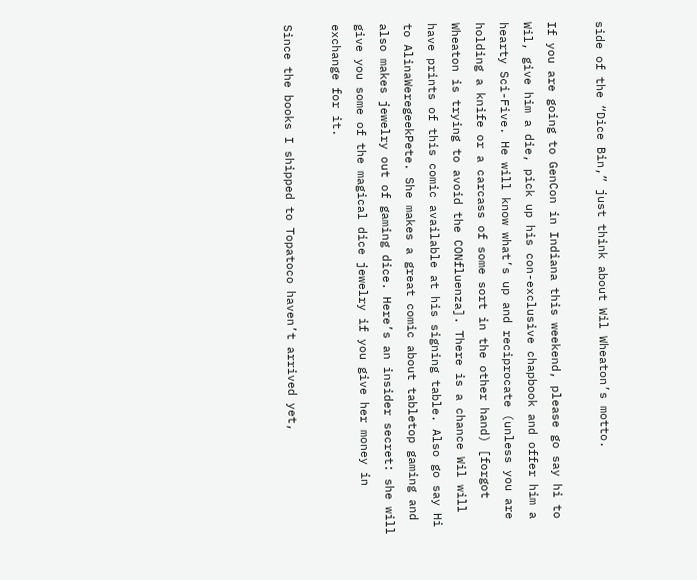side of the “Dice Bin,” just think about Wil Wheaton’s motto.

If you are going to GenCon in Indiana this weekend, please go say hi to Wil, give him a die, pick up his con-exclusive chapbook and offer him a hearty Sci-Five. He will know what’s up and reciprocate (unless you are holding a knife or a carcass of some sort in the other hand) [forgot Wheaton is trying to avoid the CONfluenza]. There is a chance Wil will have prints of this comic available at his signing table. Also go say Hi to AlinaWeregeekPete. She makes a great comic about tabletop gaming and also makes jewelry out of gaming dice. Here’s an insider secret: she will give you some of the magical dice jewelry if you give her money in exchange for it.

Since the books I shipped to Topatoco haven’t arrived yet,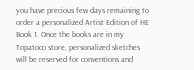you have precious few days remaining to order a personalized Artist Edition of HE Book 1. Once the books are in my Topatoco store, personalized sketches will be reserved for conventions and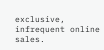exclusive, infrequent online sales.